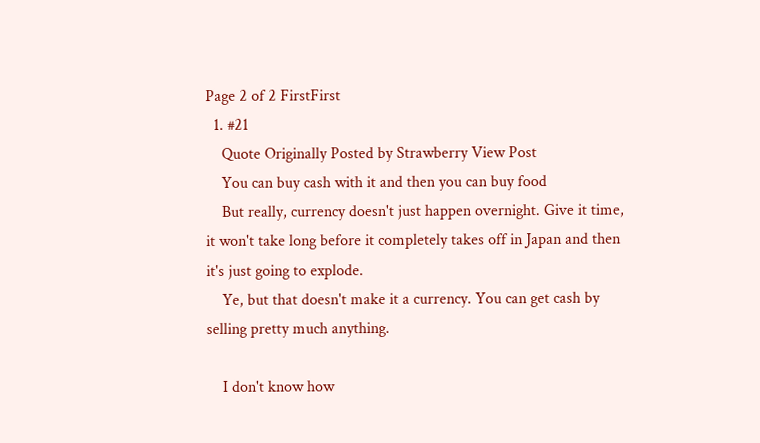Page 2 of 2 FirstFirst
  1. #21
    Quote Originally Posted by Strawberry View Post
    You can buy cash with it and then you can buy food
    But really, currency doesn't just happen overnight. Give it time, it won't take long before it completely takes off in Japan and then it's just going to explode.
    Ye, but that doesn't make it a currency. You can get cash by selling pretty much anything.

    I don't know how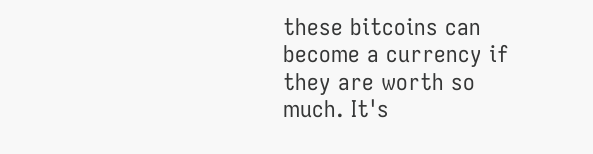these bitcoins can become a currency if they are worth so much. It's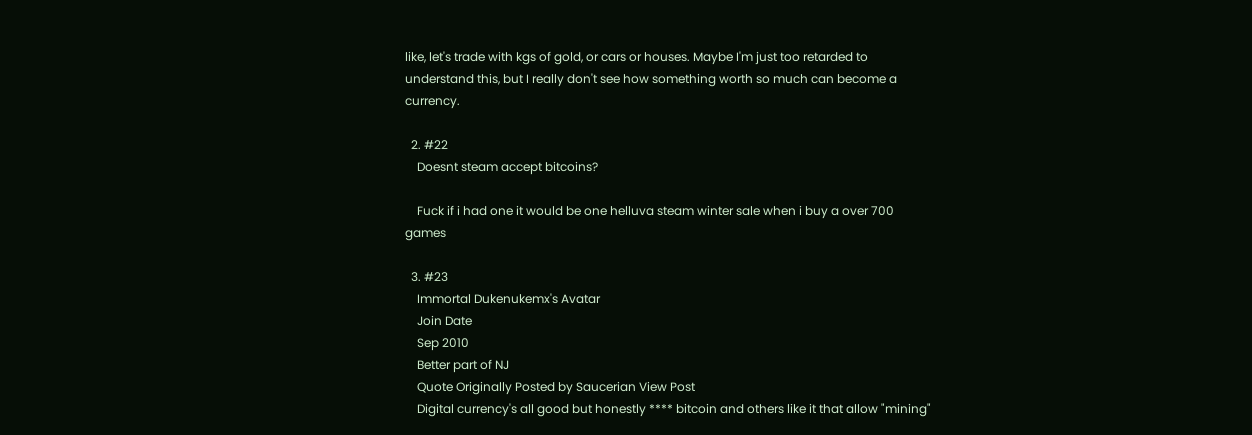like, let's trade with kgs of gold, or cars or houses. Maybe I'm just too retarded to understand this, but I really don't see how something worth so much can become a currency.

  2. #22
    Doesnt steam accept bitcoins?

    Fuck if i had one it would be one helluva steam winter sale when i buy a over 700 games

  3. #23
    Immortal Dukenukemx's Avatar
    Join Date
    Sep 2010
    Better part of NJ
    Quote Originally Posted by Saucerian View Post
    Digital currency's all good but honestly **** bitcoin and others like it that allow "mining"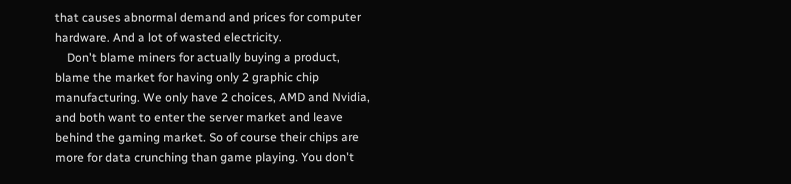that causes abnormal demand and prices for computer hardware. And a lot of wasted electricity.
    Don't blame miners for actually buying a product, blame the market for having only 2 graphic chip manufacturing. We only have 2 choices, AMD and Nvidia, and both want to enter the server market and leave behind the gaming market. So of course their chips are more for data crunching than game playing. You don't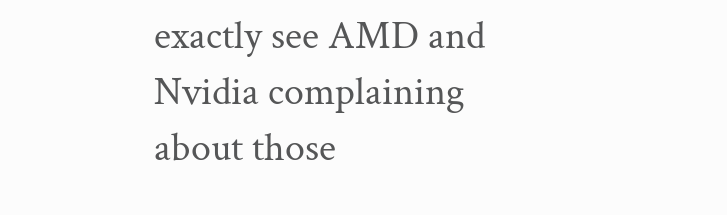exactly see AMD and Nvidia complaining about those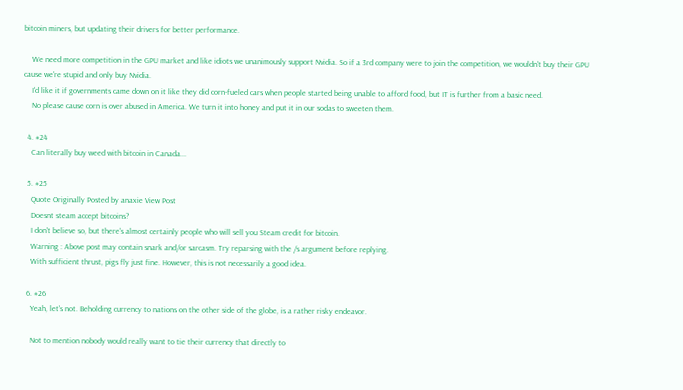bitcoin miners, but updating their drivers for better performance.

    We need more competition in the GPU market and like idiots we unanimously support Nvidia. So if a 3rd company were to join the competition, we wouldn't buy their GPU cause we're stupid and only buy Nvidia.
    I'd like it if governments came down on it like they did corn-fueled cars when people started being unable to afford food, but IT is further from a basic need.
    No please cause corn is over abused in America. We turn it into honey and put it in our sodas to sweeten them.

  4. #24
    Can literally buy weed with bitcoin in Canada...

  5. #25
    Quote Originally Posted by anaxie View Post
    Doesnt steam accept bitcoins?
    I don't believe so, but there's almost certainly people who will sell you Steam credit for bitcoin.
    Warning : Above post may contain snark and/or sarcasm. Try reparsing with the /s argument before replying.
    With sufficient thrust, pigs fly just fine. However, this is not necessarily a good idea.

  6. #26
    Yeah, let's not. Beholding currency to nations on the other side of the globe, is a rather risky endeavor.

    Not to mention nobody would really want to tie their currency that directly to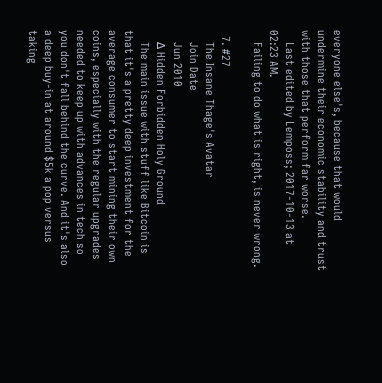everyone else's, because that would undermine their economic stability and trust with those that perform far worse.
    Last edited by Lemposs; 2017-10-13 at 02:23 AM.
    Failing to do what is right, is never wrong.

  7. #27
    The Insane Thage's Avatar
    Join Date
    Jun 2010
    Δ Hidden Forbidden Holy Ground
    The main issue with stuff like Bitcoin is that it's a pretty deep investment for the average consumer to start mining their own coins, especially with the regular upgrades needed to keep up with advances in tech so you don't fall behind the curve. And it's also a deep buy-in at around $5k a pop versus taking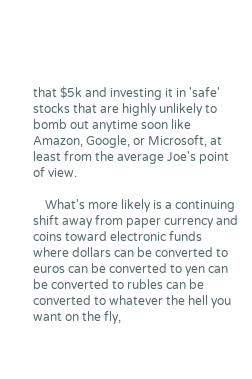that $5k and investing it in 'safe' stocks that are highly unlikely to bomb out anytime soon like Amazon, Google, or Microsoft, at least from the average Joe's point of view.

    What's more likely is a continuing shift away from paper currency and coins toward electronic funds where dollars can be converted to euros can be converted to yen can be converted to rubles can be converted to whatever the hell you want on the fly,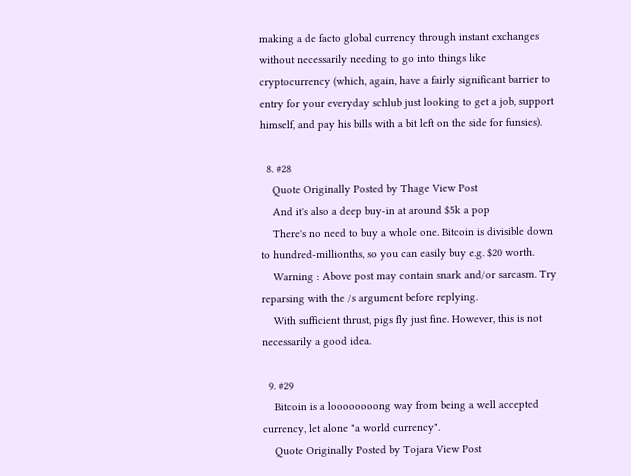making a de facto global currency through instant exchanges without necessarily needing to go into things like cryptocurrency (which, again, have a fairly significant barrier to entry for your everyday schlub just looking to get a job, support himself, and pay his bills with a bit left on the side for funsies).

  8. #28
    Quote Originally Posted by Thage View Post
    And it's also a deep buy-in at around $5k a pop
    There's no need to buy a whole one. Bitcoin is divisible down to hundred-millionths, so you can easily buy e.g. $20 worth.
    Warning : Above post may contain snark and/or sarcasm. Try reparsing with the /s argument before replying.
    With sufficient thrust, pigs fly just fine. However, this is not necessarily a good idea.

  9. #29
    Bitcoin is a loooooooong way from being a well accepted currency, let alone "a world currency".
    Quote Originally Posted by Tojara View Post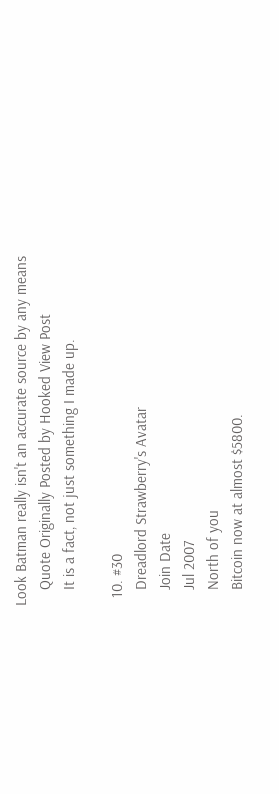Look Batman really isn't an accurate source by any means
    Quote Originally Posted by Hooked View Post
    It is a fact, not just something I made up.

  10. #30
    Dreadlord Strawberry's Avatar
    Join Date
    Jul 2007
    North of you
    Bitcoin now at almost $5800.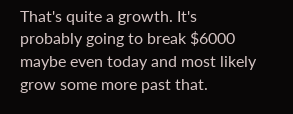That's quite a growth. It's probably going to break $6000 maybe even today and most likely grow some more past that.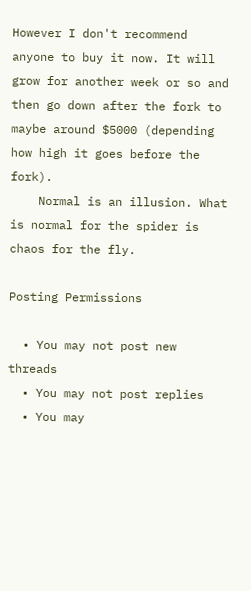However I don't recommend anyone to buy it now. It will grow for another week or so and then go down after the fork to maybe around $5000 (depending how high it goes before the fork).
    Normal is an illusion. What is normal for the spider is chaos for the fly.

Posting Permissions

  • You may not post new threads
  • You may not post replies
  • You may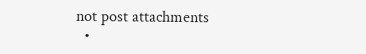not post attachments
  •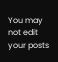You may not edit your posts